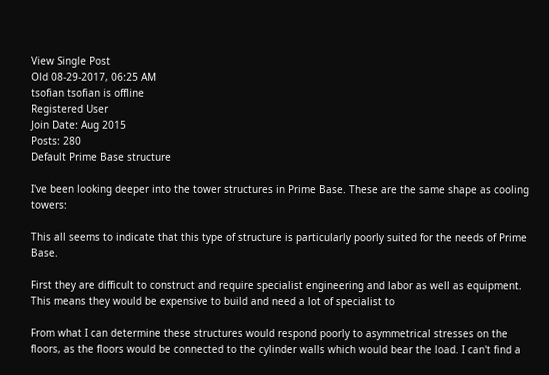View Single Post
Old 08-29-2017, 06:25 AM
tsofian tsofian is offline
Registered User
Join Date: Aug 2015
Posts: 280
Default Prime Base structure

I've been looking deeper into the tower structures in Prime Base. These are the same shape as cooling towers:

This all seems to indicate that this type of structure is particularly poorly suited for the needs of Prime Base.

First they are difficult to construct and require specialist engineering and labor as well as equipment. This means they would be expensive to build and need a lot of specialist to

From what I can determine these structures would respond poorly to asymmetrical stresses on the floors, as the floors would be connected to the cylinder walls which would bear the load. I can't find a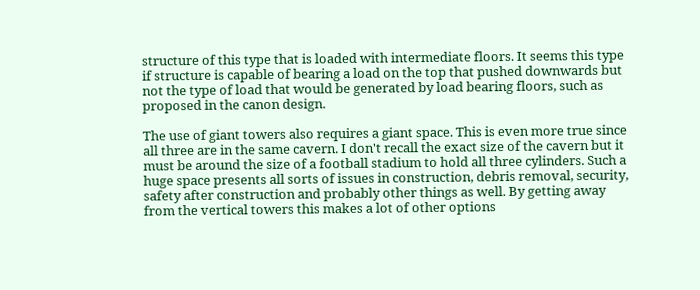structure of this type that is loaded with intermediate floors. It seems this type if structure is capable of bearing a load on the top that pushed downwards but not the type of load that would be generated by load bearing floors, such as proposed in the canon design.

The use of giant towers also requires a giant space. This is even more true since all three are in the same cavern. I don't recall the exact size of the cavern but it must be around the size of a football stadium to hold all three cylinders. Such a huge space presents all sorts of issues in construction, debris removal, security, safety after construction and probably other things as well. By getting away from the vertical towers this makes a lot of other options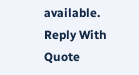available.
Reply With Quote